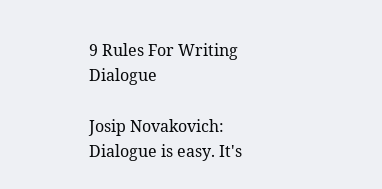9 Rules For Writing Dialogue

Josip Novakovich: Dialogue is easy. It's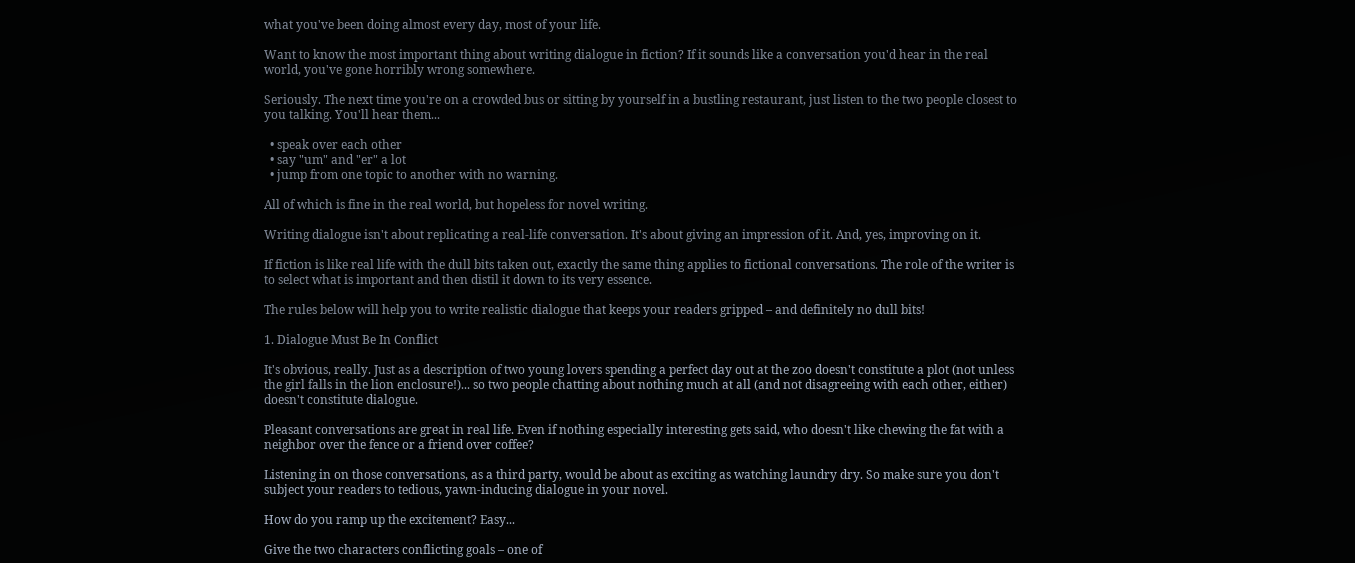what you've been doing almost every day, most of your life.

Want to know the most important thing about writing dialogue in fiction? If it sounds like a conversation you'd hear in the real world, you've gone horribly wrong somewhere.

Seriously. The next time you're on a crowded bus or sitting by yourself in a bustling restaurant, just listen to the two people closest to you talking. You'll hear them...

  • speak over each other
  • say "um" and "er" a lot
  • jump from one topic to another with no warning.

All of which is fine in the real world, but hopeless for novel writing.

Writing dialogue isn't about replicating a real-life conversation. It's about giving an impression of it. And, yes, improving on it.

If fiction is like real life with the dull bits taken out, exactly the same thing applies to fictional conversations. The role of the writer is to select what is important and then distil it down to its very essence.

The rules below will help you to write realistic dialogue that keeps your readers gripped – and definitely no dull bits!

1. Dialogue Must Be In Conflict

It's obvious, really. Just as a description of two young lovers spending a perfect day out at the zoo doesn't constitute a plot (not unless the girl falls in the lion enclosure!)... so two people chatting about nothing much at all (and not disagreeing with each other, either) doesn't constitute dialogue.

Pleasant conversations are great in real life. Even if nothing especially interesting gets said, who doesn't like chewing the fat with a neighbor over the fence or a friend over coffee?

Listening in on those conversations, as a third party, would be about as exciting as watching laundry dry. So make sure you don't subject your readers to tedious, yawn-inducing dialogue in your novel.

How do you ramp up the excitement? Easy...

Give the two characters conflicting goals – one of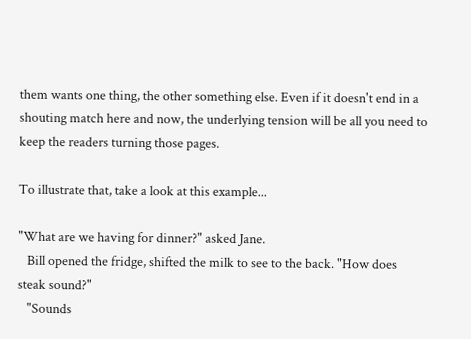them wants one thing, the other something else. Even if it doesn't end in a shouting match here and now, the underlying tension will be all you need to keep the readers turning those pages.

To illustrate that, take a look at this example...

"What are we having for dinner?" asked Jane.
   Bill opened the fridge, shifted the milk to see to the back. "How does steak sound?"
   "Sounds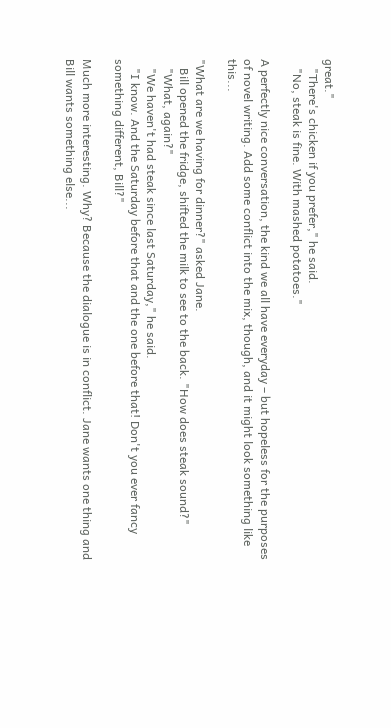great."
   "There's chicken if you prefer," he said.
   "No, steak is fine. With mashed potatoes."

A perfectly nice conversation, the kind we all have everyday – but hopeless for the purposes of novel writing. Add some conflict into the mix, though, and it might look something like this...

"What are we having for dinner?" asked Jane.
   Bill opened the fridge, shifted the milk to see to the back. "How does steak sound?"
   "What, again?"
   "We haven't had steak since last Saturday," he said.
   "I know. And the Saturday before that and the one before that! Don't you ever fancy something different, Bill?"

Much more interesting. Why? Because the dialogue is in conflict. Jane wants one thing and Bill wants something else...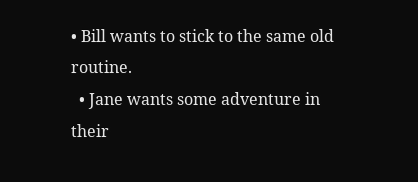• Bill wants to stick to the same old routine.
  • Jane wants some adventure in their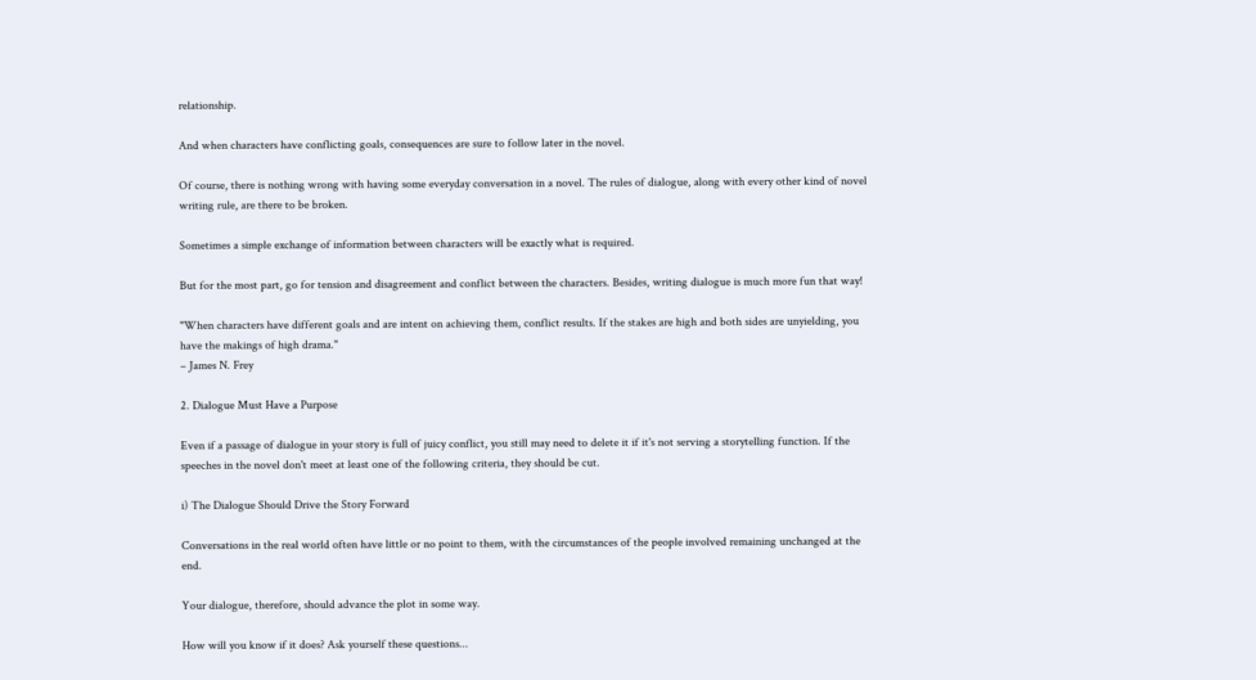relationship.

And when characters have conflicting goals, consequences are sure to follow later in the novel.

Of course, there is nothing wrong with having some everyday conversation in a novel. The rules of dialogue, along with every other kind of novel writing rule, are there to be broken.

Sometimes a simple exchange of information between characters will be exactly what is required.

But for the most part, go for tension and disagreement and conflict between the characters. Besides, writing dialogue is much more fun that way!

"When characters have different goals and are intent on achieving them, conflict results. If the stakes are high and both sides are unyielding, you have the makings of high drama."
– James N. Frey

2. Dialogue Must Have a Purpose

Even if a passage of dialogue in your story is full of juicy conflict, you still may need to delete it if it's not serving a storytelling function. If the speeches in the novel don't meet at least one of the following criteria, they should be cut.

i) The Dialogue Should Drive the Story Forward

Conversations in the real world often have little or no point to them, with the circumstances of the people involved remaining unchanged at the end.

Your dialogue, therefore, should advance the plot in some way.

How will you know if it does? Ask yourself these questions...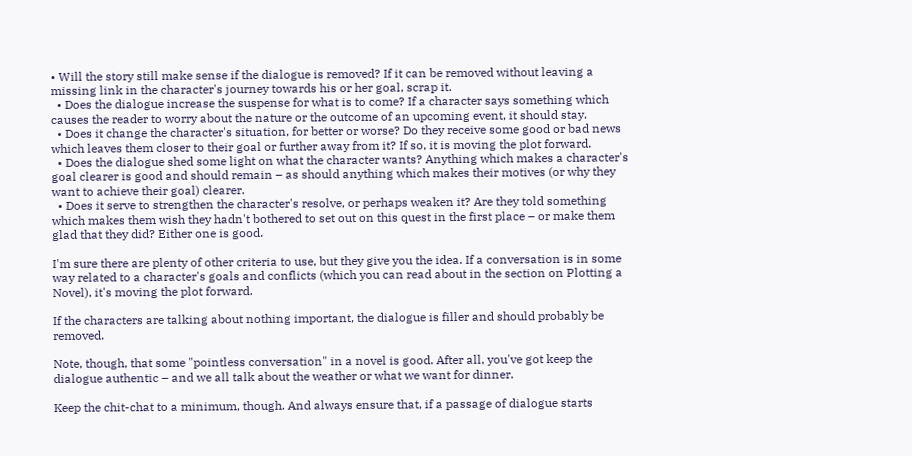• Will the story still make sense if the dialogue is removed? If it can be removed without leaving a missing link in the character's journey towards his or her goal, scrap it.
  • Does the dialogue increase the suspense for what is to come? If a character says something which causes the reader to worry about the nature or the outcome of an upcoming event, it should stay.
  • Does it change the character's situation, for better or worse? Do they receive some good or bad news which leaves them closer to their goal or further away from it? If so, it is moving the plot forward.
  • Does the dialogue shed some light on what the character wants? Anything which makes a character's goal clearer is good and should remain – as should anything which makes their motives (or why they want to achieve their goal) clearer.
  • Does it serve to strengthen the character's resolve, or perhaps weaken it? Are they told something which makes them wish they hadn't bothered to set out on this quest in the first place – or make them glad that they did? Either one is good.

I'm sure there are plenty of other criteria to use, but they give you the idea. If a conversation is in some way related to a character's goals and conflicts (which you can read about in the section on Plotting a Novel), it's moving the plot forward.

If the characters are talking about nothing important, the dialogue is filler and should probably be removed.

Note, though, that some "pointless conversation" in a novel is good. After all, you've got keep the dialogue authentic – and we all talk about the weather or what we want for dinner.

Keep the chit-chat to a minimum, though. And always ensure that, if a passage of dialogue starts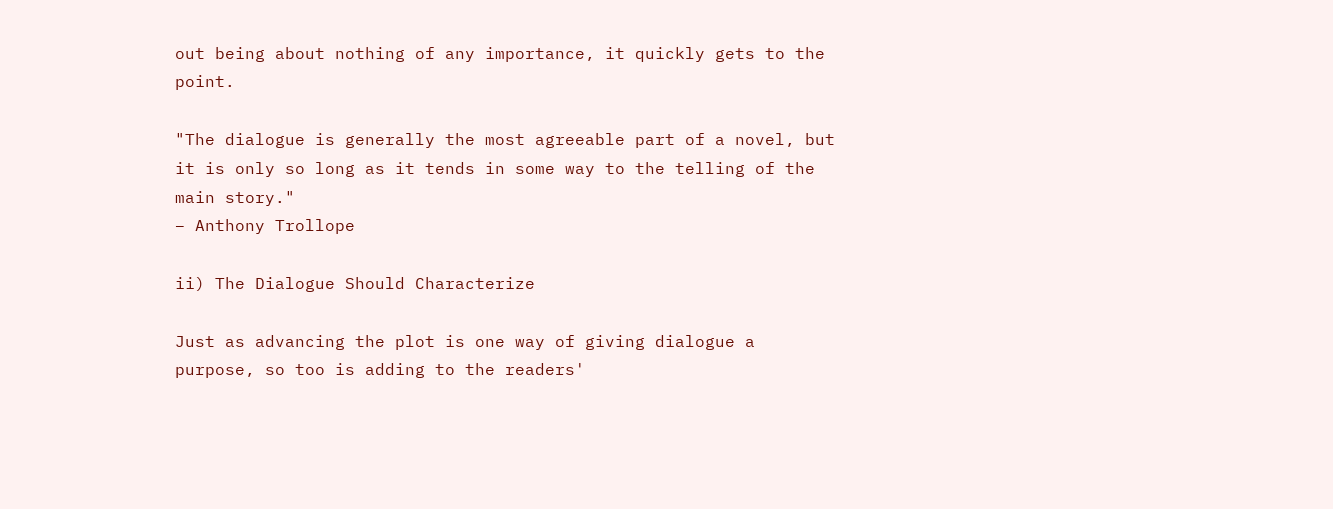out being about nothing of any importance, it quickly gets to the point.

"The dialogue is generally the most agreeable part of a novel, but it is only so long as it tends in some way to the telling of the main story."
– Anthony Trollope

ii) The Dialogue Should Characterize

Just as advancing the plot is one way of giving dialogue a purpose, so too is adding to the readers'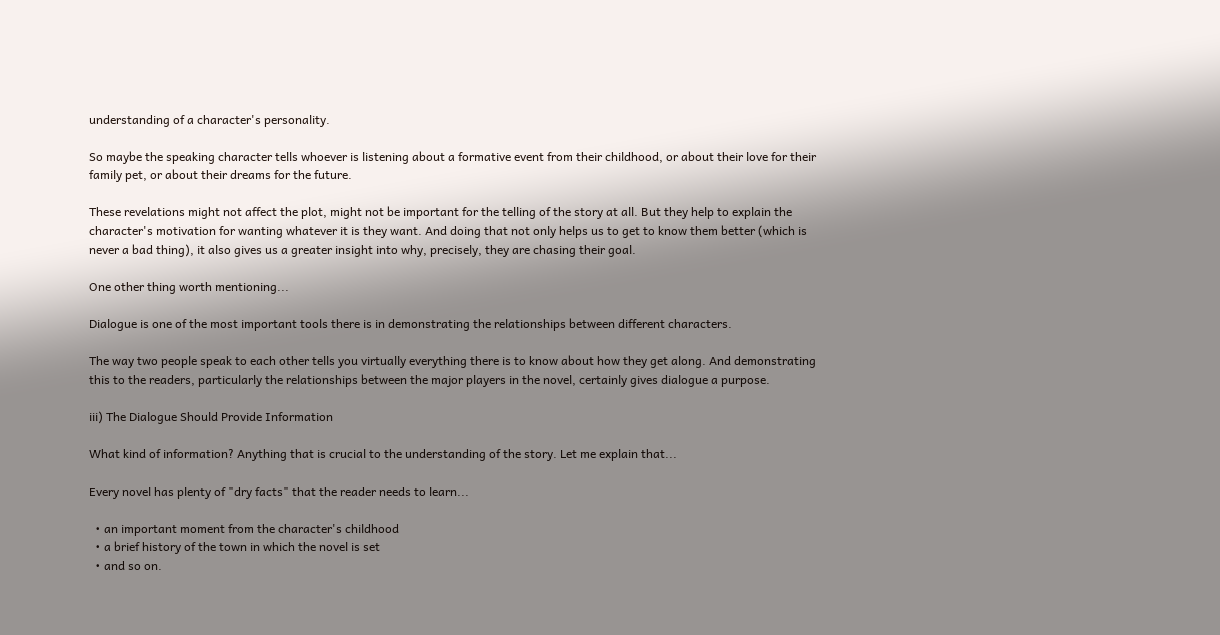understanding of a character's personality.

So maybe the speaking character tells whoever is listening about a formative event from their childhood, or about their love for their family pet, or about their dreams for the future.

These revelations might not affect the plot, might not be important for the telling of the story at all. But they help to explain the character's motivation for wanting whatever it is they want. And doing that not only helps us to get to know them better (which is never a bad thing), it also gives us a greater insight into why, precisely, they are chasing their goal.

One other thing worth mentioning...

Dialogue is one of the most important tools there is in demonstrating the relationships between different characters.

The way two people speak to each other tells you virtually everything there is to know about how they get along. And demonstrating this to the readers, particularly the relationships between the major players in the novel, certainly gives dialogue a purpose.

iii) The Dialogue Should Provide Information

What kind of information? Anything that is crucial to the understanding of the story. Let me explain that...

Every novel has plenty of "dry facts" that the reader needs to learn...

  • an important moment from the character's childhood
  • a brief history of the town in which the novel is set
  • and so on.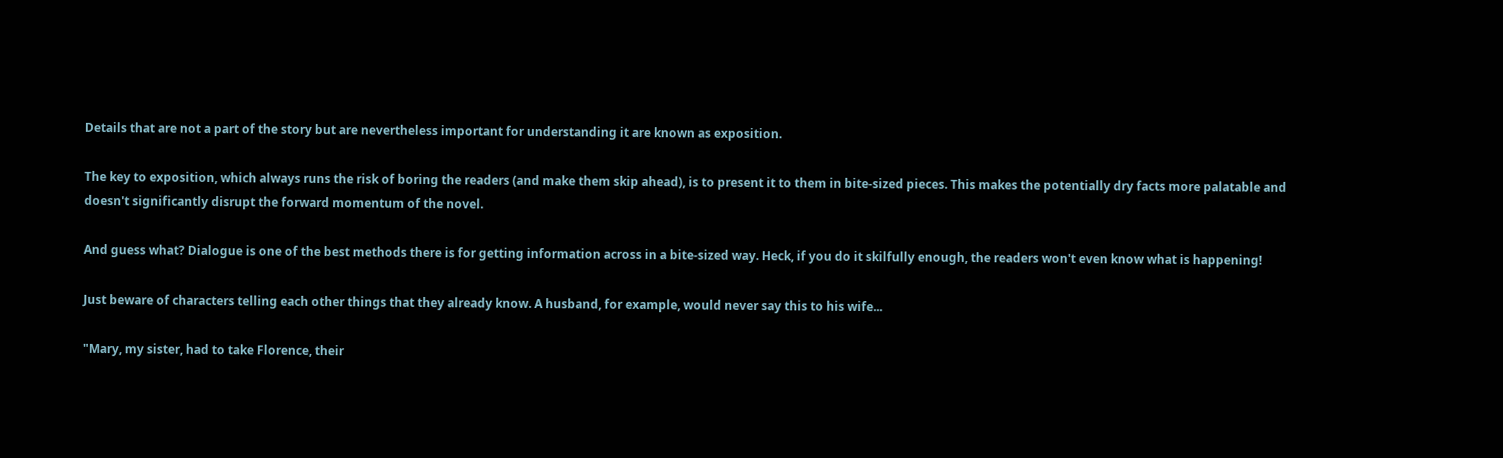Details that are not a part of the story but are nevertheless important for understanding it are known as exposition.

The key to exposition, which always runs the risk of boring the readers (and make them skip ahead), is to present it to them in bite-sized pieces. This makes the potentially dry facts more palatable and doesn't significantly disrupt the forward momentum of the novel.

And guess what? Dialogue is one of the best methods there is for getting information across in a bite-sized way. Heck, if you do it skilfully enough, the readers won't even know what is happening!

Just beware of characters telling each other things that they already know. A husband, for example, would never say this to his wife...

"Mary, my sister, had to take Florence, their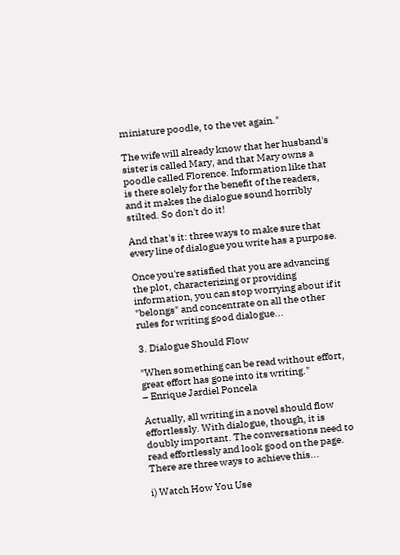miniature poodle, to the vet again."

The wife will already know that her husband's sister is called Mary, and that Mary owns a poodle called Florence. Information like that is there solely for the benefit of the readers, and it makes the dialogue sound horribly stilted. So don't do it!

And that's it: three ways to make sure that every line of dialogue you write has a purpose.

Once you're satisfied that you are advancing the plot, characterizing or providing information, you can stop worrying about if it "belongs" and concentrate on all the other rules for writing good dialogue...

3. Dialogue Should Flow

"When something can be read without effort, great effort has gone into its writing."
– Enrique Jardiel Poncela

Actually, all writing in a novel should flow effortlessly. With dialogue, though, it is doubly important. The conversations need to read effortlessly and look good on the page. There are three ways to achieve this...

i) Watch How You Use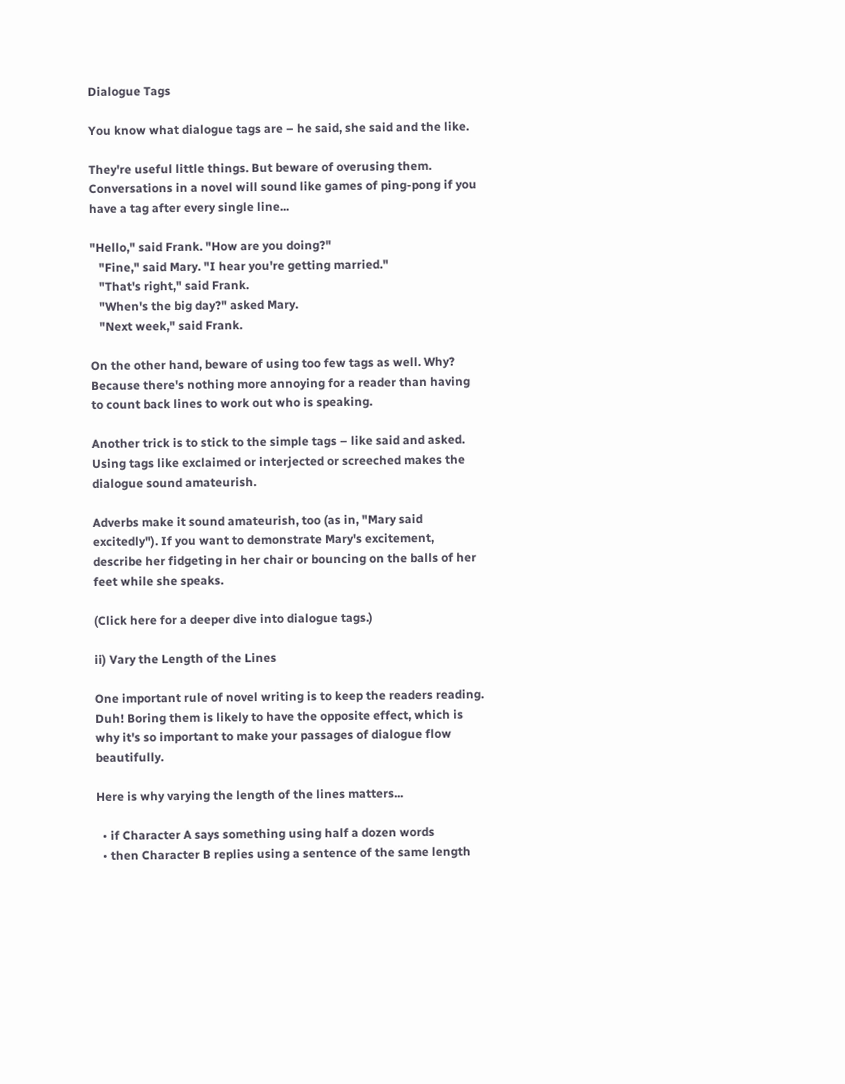Dialogue Tags

You know what dialogue tags are – he said, she said and the like.

They're useful little things. But beware of overusing them. Conversations in a novel will sound like games of ping-pong if you have a tag after every single line...

"Hello," said Frank. "How are you doing?"
   "Fine," said Mary. "I hear you're getting married."
   "That's right," said Frank.
   "When's the big day?" asked Mary.
   "Next week," said Frank.

On the other hand, beware of using too few tags as well. Why? Because there's nothing more annoying for a reader than having to count back lines to work out who is speaking.

Another trick is to stick to the simple tags – like said and asked. Using tags like exclaimed or interjected or screeched makes the dialogue sound amateurish.

Adverbs make it sound amateurish, too (as in, "Mary said excitedly"). If you want to demonstrate Mary's excitement, describe her fidgeting in her chair or bouncing on the balls of her feet while she speaks.

(Click here for a deeper dive into dialogue tags.)

ii) Vary the Length of the Lines

One important rule of novel writing is to keep the readers reading. Duh! Boring them is likely to have the opposite effect, which is why it's so important to make your passages of dialogue flow beautifully.

Here is why varying the length of the lines matters...

  • if Character A says something using half a dozen words
  • then Character B replies using a sentence of the same length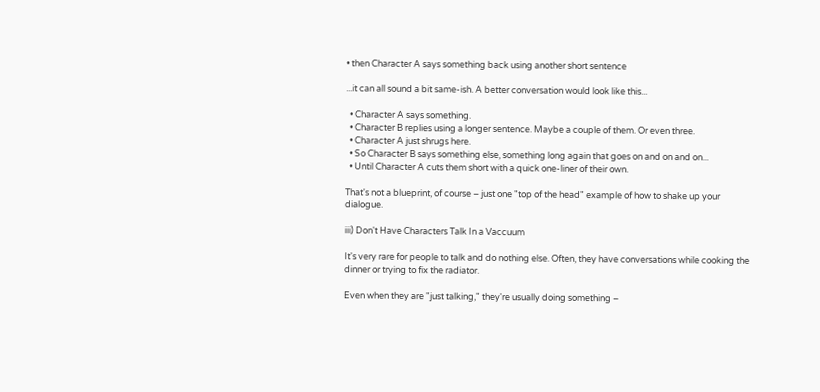• then Character A says something back using another short sentence

...it can all sound a bit same-ish. A better conversation would look like this...

  • Character A says something.
  • Character B replies using a longer sentence. Maybe a couple of them. Or even three.
  • Character A just shrugs here.
  • So Character B says something else, something long again that goes on and on and on...
  • Until Character A cuts them short with a quick one-liner of their own.

That's not a blueprint, of course – just one "top of the head" example of how to shake up your dialogue.

iii) Don't Have Characters Talk In a Vaccuum

It's very rare for people to talk and do nothing else. Often, they have conversations while cooking the dinner or trying to fix the radiator.

Even when they are "just talking," they're usually doing something –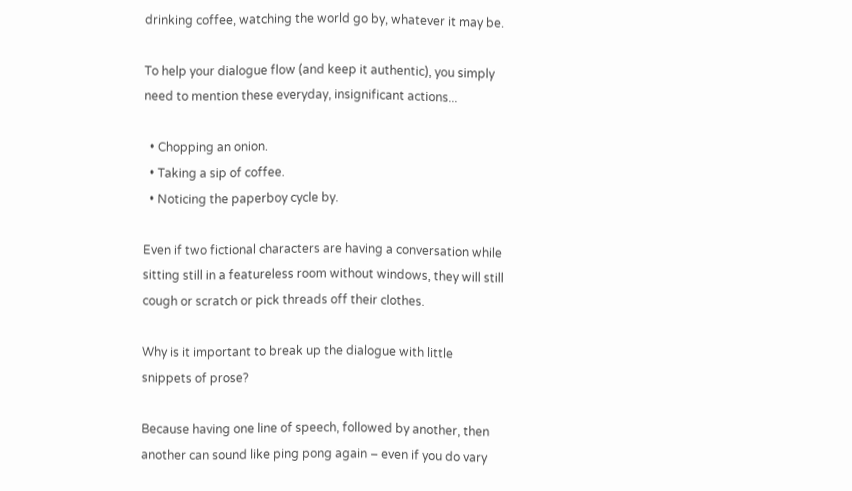drinking coffee, watching the world go by, whatever it may be.

To help your dialogue flow (and keep it authentic), you simply need to mention these everyday, insignificant actions...

  • Chopping an onion.
  • Taking a sip of coffee.
  • Noticing the paperboy cycle by.

Even if two fictional characters are having a conversation while sitting still in a featureless room without windows, they will still cough or scratch or pick threads off their clothes.

Why is it important to break up the dialogue with little snippets of prose?

Because having one line of speech, followed by another, then another can sound like ping pong again – even if you do vary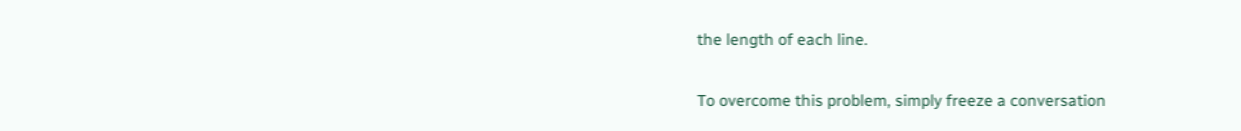the length of each line.

To overcome this problem, simply freeze a conversation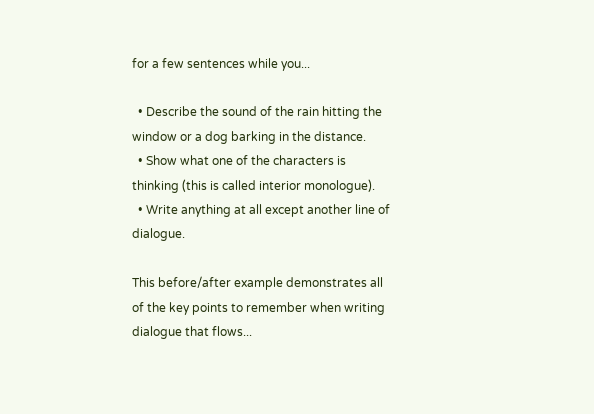for a few sentences while you...

  • Describe the sound of the rain hitting the window or a dog barking in the distance.
  • Show what one of the characters is thinking (this is called interior monologue).
  • Write anything at all except another line of dialogue.

This before/after example demonstrates all of the key points to remember when writing dialogue that flows...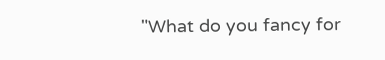"What do you fancy for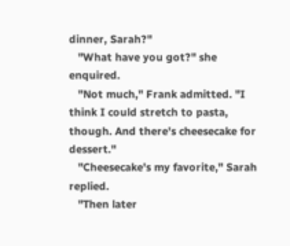dinner, Sarah?"
   "What have you got?" she enquired.
   "Not much," Frank admitted. "I think I could stretch to pasta, though. And there's cheesecake for dessert."
   "Cheesecake's my favorite," Sarah replied.
   "Then later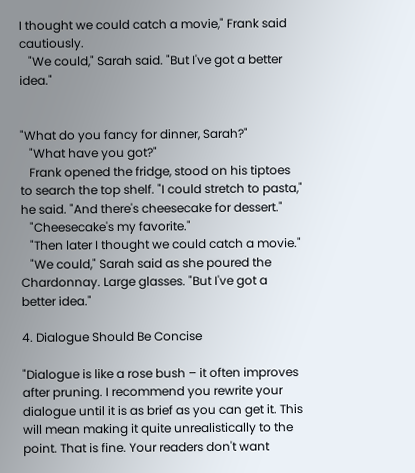I thought we could catch a movie," Frank said cautiously.
   "We could," Sarah said. "But I've got a better idea."


"What do you fancy for dinner, Sarah?"
   "What have you got?"
   Frank opened the fridge, stood on his tiptoes to search the top shelf. "I could stretch to pasta," he said. "And there's cheesecake for dessert."
   "Cheesecake's my favorite."
   "Then later I thought we could catch a movie."
   "We could," Sarah said as she poured the Chardonnay. Large glasses. "But I've got a better idea."

4. Dialogue Should Be Concise

"Dialogue is like a rose bush – it often improves after pruning. I recommend you rewrite your dialogue until it is as brief as you can get it. This will mean making it quite unrealistically to the point. That is fine. Your readers don't want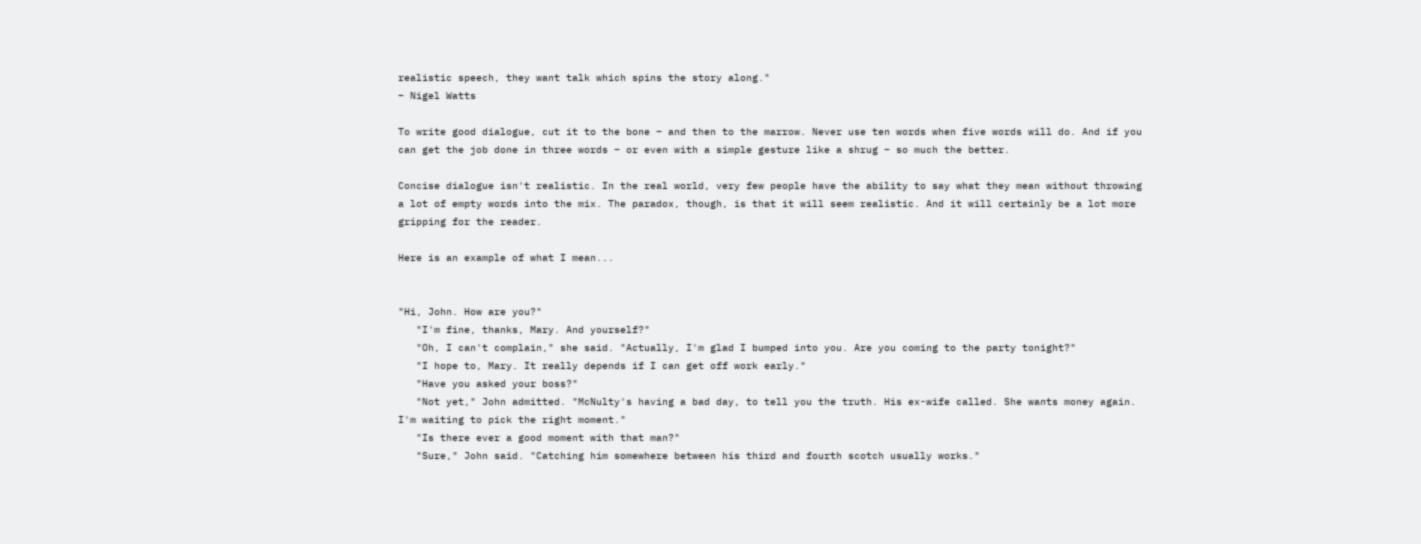realistic speech, they want talk which spins the story along."
– Nigel Watts

To write good dialogue, cut it to the bone – and then to the marrow. Never use ten words when five words will do. And if you can get the job done in three words – or even with a simple gesture like a shrug – so much the better.

Concise dialogue isn't realistic. In the real world, very few people have the ability to say what they mean without throwing a lot of empty words into the mix. The paradox, though, is that it will seem realistic. And it will certainly be a lot more gripping for the reader.

Here is an example of what I mean...


"Hi, John. How are you?"
   "I'm fine, thanks, Mary. And yourself?"
   "Oh, I can't complain," she said. "Actually, I'm glad I bumped into you. Are you coming to the party tonight?"
   "I hope to, Mary. It really depends if I can get off work early."
   "Have you asked your boss?"
   "Not yet," John admitted. "McNulty's having a bad day, to tell you the truth. His ex-wife called. She wants money again. I'm waiting to pick the right moment."
   "Is there ever a good moment with that man?"
   "Sure," John said. "Catching him somewhere between his third and fourth scotch usually works."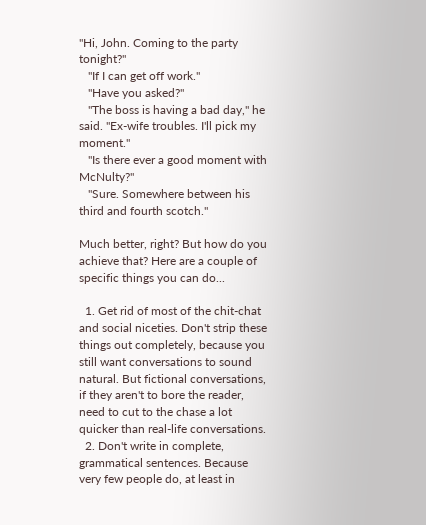"Hi, John. Coming to the party tonight?"
   "If I can get off work."
   "Have you asked?"
   "The boss is having a bad day," he said. "Ex-wife troubles. I'll pick my moment."
   "Is there ever a good moment with McNulty?"
   "Sure. Somewhere between his third and fourth scotch."

Much better, right? But how do you achieve that? Here are a couple of specific things you can do...

  1. Get rid of most of the chit-chat and social niceties. Don't strip these things out completely, because you still want conversations to sound natural. But fictional conversations, if they aren't to bore the reader, need to cut to the chase a lot quicker than real-life conversations.
  2. Don't write in complete, grammatical sentences. Because very few people do, at least in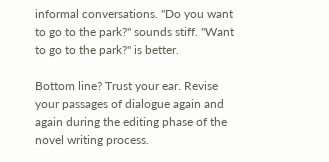informal conversations. "Do you want to go to the park?" sounds stiff. "Want to go to the park?" is better.

Bottom line? Trust your ear. Revise your passages of dialogue again and again during the editing phase of the novel writing process.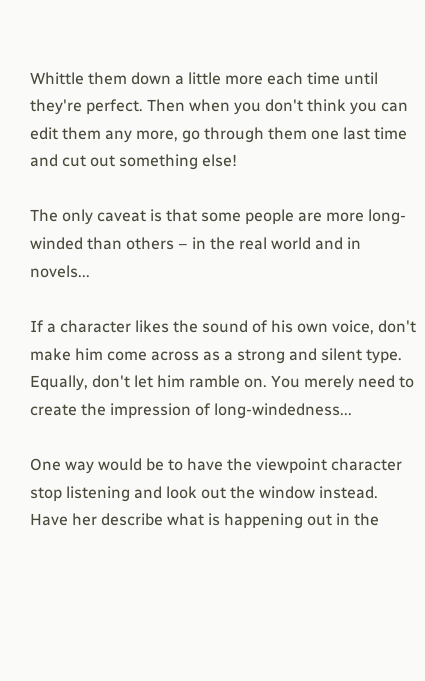Whittle them down a little more each time until they're perfect. Then when you don't think you can edit them any more, go through them one last time and cut out something else!

The only caveat is that some people are more long-winded than others – in the real world and in novels...

If a character likes the sound of his own voice, don't make him come across as a strong and silent type. Equally, don't let him ramble on. You merely need to create the impression of long-windedness...

One way would be to have the viewpoint character stop listening and look out the window instead. Have her describe what is happening out in the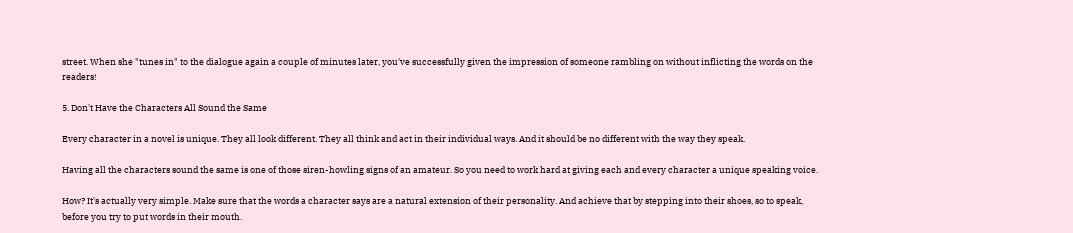street. When she "tunes in" to the dialogue again a couple of minutes later, you've successfully given the impression of someone rambling on without inflicting the words on the readers!

5. Don't Have the Characters All Sound the Same

Every character in a novel is unique. They all look different. They all think and act in their individual ways. And it should be no different with the way they speak.

Having all the characters sound the same is one of those siren-howling signs of an amateur. So you need to work hard at giving each and every character a unique speaking voice.

How? It's actually very simple. Make sure that the words a character says are a natural extension of their personality. And achieve that by stepping into their shoes, so to speak, before you try to put words in their mouth.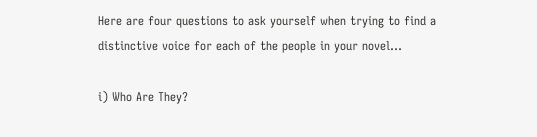Here are four questions to ask yourself when trying to find a distinctive voice for each of the people in your novel...

i) Who Are They?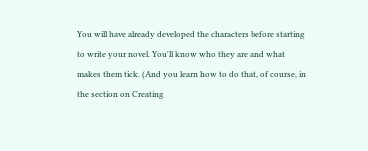You will have already developed the characters before starting to write your novel. You'll know who they are and what makes them tick. (And you learn how to do that, of course, in the section on Creating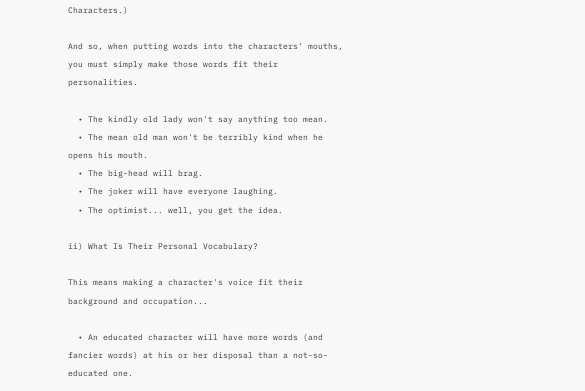Characters.)

And so, when putting words into the characters' mouths, you must simply make those words fit their personalities.

  • The kindly old lady won't say anything too mean.
  • The mean old man won't be terribly kind when he opens his mouth.
  • The big-head will brag.
  • The joker will have everyone laughing.
  • The optimist... well, you get the idea.

ii) What Is Their Personal Vocabulary?

This means making a character's voice fit their background and occupation...

  • An educated character will have more words (and fancier words) at his or her disposal than a not-so-educated one.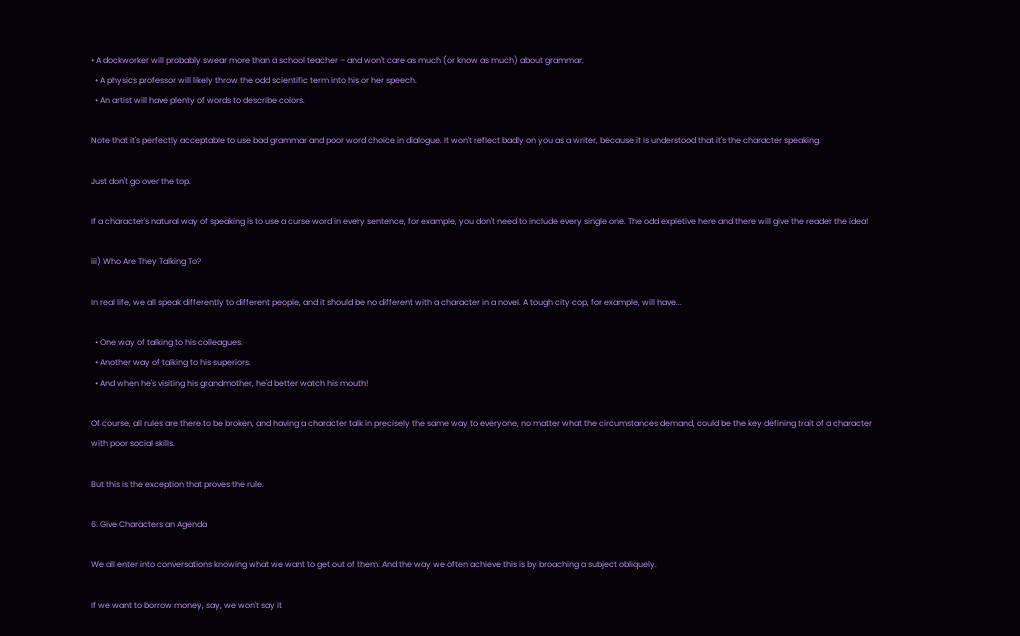• A dockworker will probably swear more than a school teacher – and won't care as much (or know as much) about grammar.
  • A physics professor will likely throw the odd scientific term into his or her speech.
  • An artist will have plenty of words to describe colors.

Note that it's perfectly acceptable to use bad grammar and poor word choice in dialogue. It won't reflect badly on you as a writer, because it is understood that it's the character speaking.

Just don't go over the top.

If a character's natural way of speaking is to use a curse word in every sentence, for example, you don't need to include every single one. The odd expletive here and there will give the reader the idea!

iii) Who Are They Talking To?

In real life, we all speak differently to different people, and it should be no different with a character in a novel. A tough city cop, for example, will have...

  • One way of talking to his colleagues.
  • Another way of talking to his superiors.
  • And when he's visiting his grandmother, he'd better watch his mouth!

Of course, all rules are there to be broken, and having a character talk in precisely the same way to everyone, no matter what the circumstances demand, could be the key defining trait of a character with poor social skills.

But this is the exception that proves the rule.

6. Give Characters an Agenda

We all enter into conversations knowing what we want to get out of them. And the way we often achieve this is by broaching a subject obliquely.

If we want to borrow money, say, we won't say it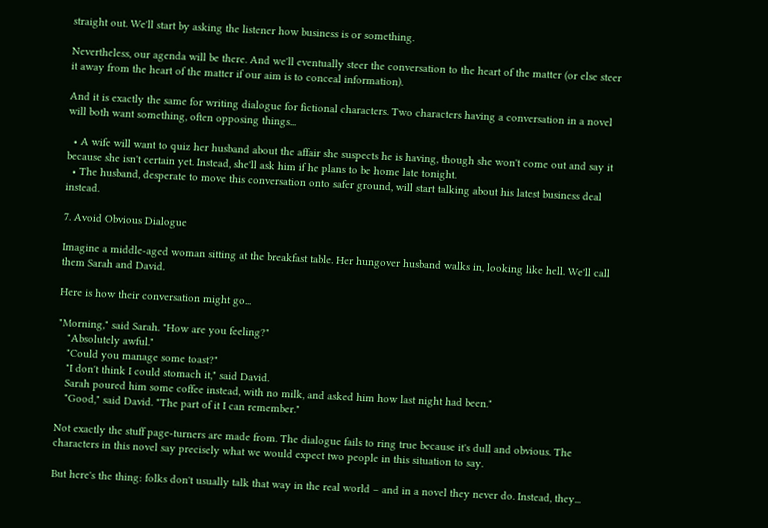straight out. We'll start by asking the listener how business is or something.

Nevertheless, our agenda will be there. And we'll eventually steer the conversation to the heart of the matter (or else steer it away from the heart of the matter if our aim is to conceal information).

And it is exactly the same for writing dialogue for fictional characters. Two characters having a conversation in a novel will both want something, often opposing things...

  • A wife will want to quiz her husband about the affair she suspects he is having, though she won't come out and say it because she isn't certain yet. Instead, she'll ask him if he plans to be home late tonight.
  • The husband, desperate to move this conversation onto safer ground, will start talking about his latest business deal instead.

7. Avoid Obvious Dialogue

Imagine a middle-aged woman sitting at the breakfast table. Her hungover husband walks in, looking like hell. We'll call them Sarah and David.

Here is how their conversation might go...

"Morning," said Sarah. "How are you feeling?"
   "Absolutely awful."
   "Could you manage some toast?"
   "I don't think I could stomach it," said David.
   Sarah poured him some coffee instead, with no milk, and asked him how last night had been."
   "Good," said David. "The part of it I can remember."

Not exactly the stuff page-turners are made from. The dialogue fails to ring true because it's dull and obvious. The characters in this novel say precisely what we would expect two people in this situation to say.

But here's the thing: folks don't usually talk that way in the real world – and in a novel they never do. Instead, they...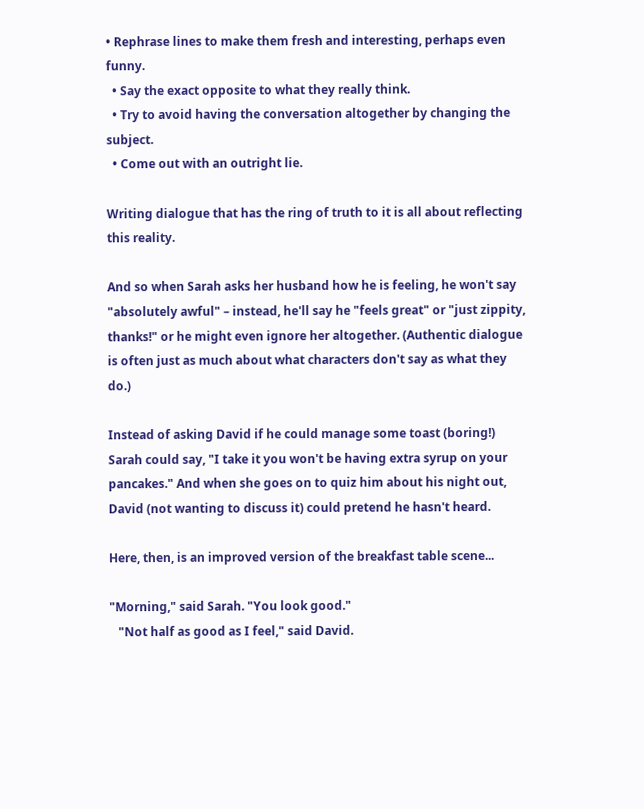• Rephrase lines to make them fresh and interesting, perhaps even funny.
  • Say the exact opposite to what they really think.
  • Try to avoid having the conversation altogether by changing the subject.
  • Come out with an outright lie.

Writing dialogue that has the ring of truth to it is all about reflecting this reality.

And so when Sarah asks her husband how he is feeling, he won't say "absolutely awful" – instead, he'll say he "feels great" or "just zippity, thanks!" or he might even ignore her altogether. (Authentic dialogue is often just as much about what characters don't say as what they do.)

Instead of asking David if he could manage some toast (boring!) Sarah could say, "I take it you won't be having extra syrup on your pancakes." And when she goes on to quiz him about his night out, David (not wanting to discuss it) could pretend he hasn't heard.

Here, then, is an improved version of the breakfast table scene...

"Morning," said Sarah. "You look good."
   "Not half as good as I feel," said David.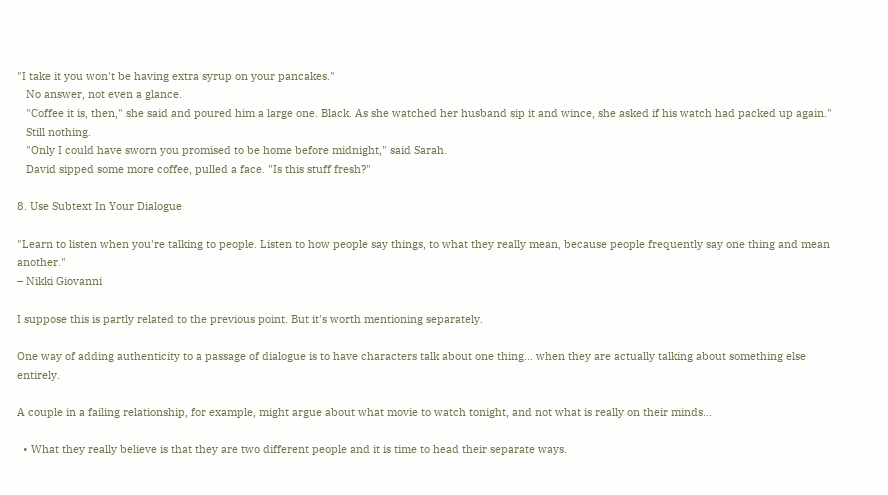"I take it you won't be having extra syrup on your pancakes."
   No answer, not even a glance.
   "Coffee it is, then," she said and poured him a large one. Black. As she watched her husband sip it and wince, she asked if his watch had packed up again."
   Still nothing.
   "Only I could have sworn you promised to be home before midnight," said Sarah.
   David sipped some more coffee, pulled a face. "Is this stuff fresh?"

8. Use Subtext In Your Dialogue

"Learn to listen when you're talking to people. Listen to how people say things, to what they really mean, because people frequently say one thing and mean another."
– Nikki Giovanni

I suppose this is partly related to the previous point. But it's worth mentioning separately.

One way of adding authenticity to a passage of dialogue is to have characters talk about one thing... when they are actually talking about something else entirely.

A couple in a failing relationship, for example, might argue about what movie to watch tonight, and not what is really on their minds...

  • What they really believe is that they are two different people and it is time to head their separate ways.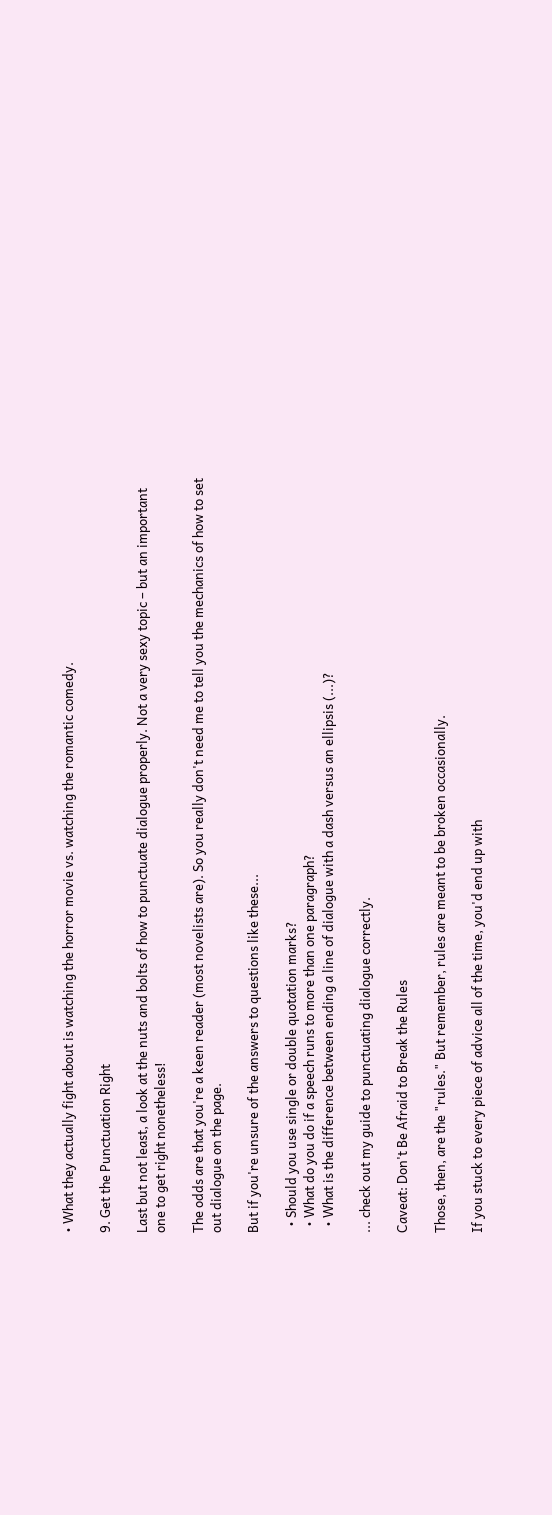• What they actually fight about is watching the horror movie vs. watching the romantic comedy.

9. Get the Punctuation Right

Last but not least, a look at the nuts and bolts of how to punctuate dialogue properly. Not a very sexy topic – but an important one to get right nonetheless!

The odds are that you're a keen reader (most novelists are). So you really don't need me to tell you the mechanics of how to set out dialogue on the page.

But if you're unsure of the answers to questions like these...

  • Should you use single or double quotation marks?
  • What do you do if a speech runs to more than one paragraph?
  • What is the difference between ending a line of dialogue with a dash versus an ellipsis (...)?

... check out my guide to punctuating dialogue correctly.

Caveat: Don't Be Afraid to Break the Rules

Those, then, are the "rules." But remember, rules are meant to be broken occasionally.

If you stuck to every piece of advice all of the time, you'd end up with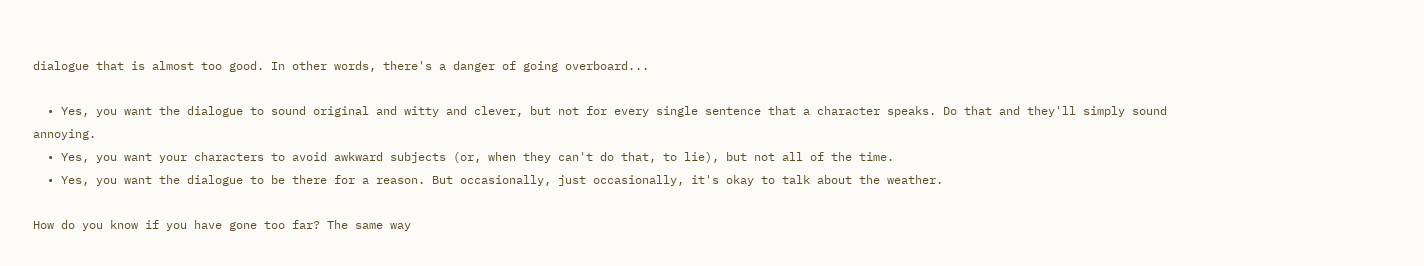dialogue that is almost too good. In other words, there's a danger of going overboard...

  • Yes, you want the dialogue to sound original and witty and clever, but not for every single sentence that a character speaks. Do that and they'll simply sound annoying.
  • Yes, you want your characters to avoid awkward subjects (or, when they can't do that, to lie), but not all of the time.
  • Yes, you want the dialogue to be there for a reason. But occasionally, just occasionally, it's okay to talk about the weather.

How do you know if you have gone too far? The same way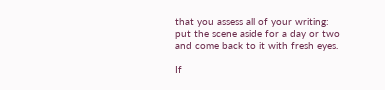that you assess all of your writing: put the scene aside for a day or two and come back to it with fresh eyes.

If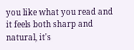you like what you read and it feels both sharp and natural, it's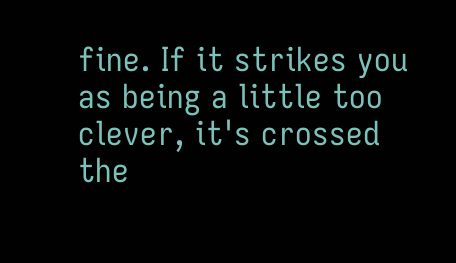fine. If it strikes you as being a little too clever, it's crossed the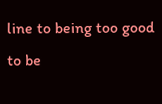line to being too good to be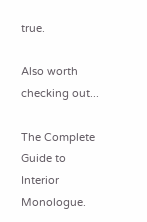true.

Also worth checking out...

The Complete Guide to Interior Monologue.